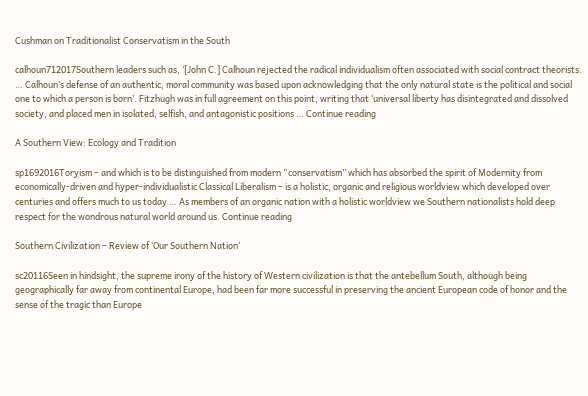Cushman on Traditionalist Conservatism in the South

calhoun712017Southern leaders such as, ‘[John C.] Calhoun rejected the radical individualism often associated with social contract theorists. … Calhoun’s defense of an authentic, moral community was based upon acknowledging that the only natural state is the political and social one to which a person is born’. Fitzhugh was in full agreement on this point, writing that ‘universal liberty has disintegrated and dissolved society, and placed men in isolated, selfish, and antagonistic positions … Continue reading

A Southern View: Ecology and Tradition

sp1692016Toryism – and which is to be distinguished from modern “conservatism” which has absorbed the spirit of Modernity from economically-driven and hyper-individualistic Classical Liberalism – is a holistic, organic and religious worldview which developed over centuries and offers much to us today … As members of an organic nation with a holistic worldview we Southern nationalists hold deep respect for the wondrous natural world around us. Continue reading

Southern Civilization – Review of ‘Our Southern Nation’

sc20116Seen in hindsight, the supreme irony of the history of Western civilization is that the antebellum South, although being geographically far away from continental Europe, had been far more successful in preserving the ancient European code of honor and the sense of the tragic than Europe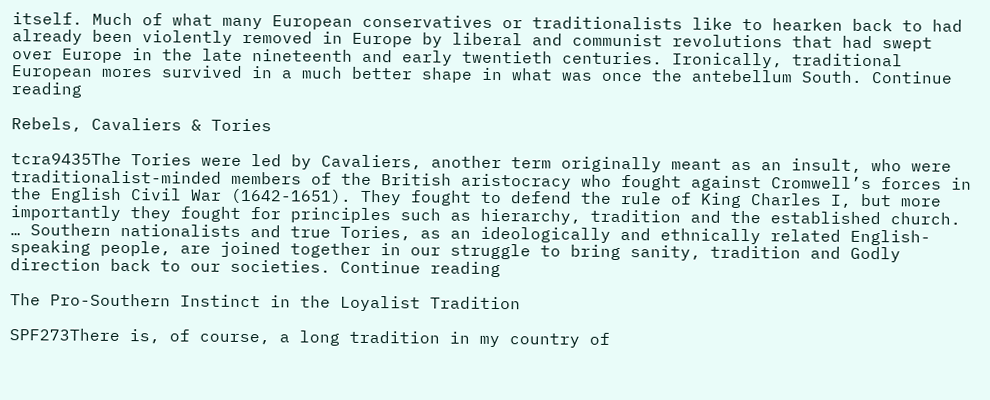itself. Much of what many European conservatives or traditionalists like to hearken back to had already been violently removed in Europe by liberal and communist revolutions that had swept over Europe in the late nineteenth and early twentieth centuries. Ironically, traditional European mores survived in a much better shape in what was once the antebellum South. Continue reading

Rebels, Cavaliers & Tories

tcra9435The Tories were led by Cavaliers, another term originally meant as an insult, who were traditionalist-minded members of the British aristocracy who fought against Cromwell’s forces in the English Civil War (1642-1651). They fought to defend the rule of King Charles I, but more importantly they fought for principles such as hierarchy, tradition and the established church. … Southern nationalists and true Tories, as an ideologically and ethnically related English-speaking people, are joined together in our struggle to bring sanity, tradition and Godly direction back to our societies. Continue reading

The Pro-Southern Instinct in the Loyalist Tradition

SPF273There is, of course, a long tradition in my country of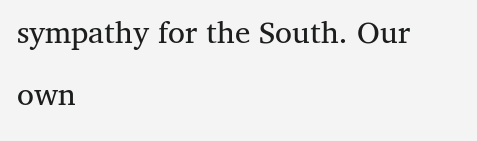sympathy for the South. Our own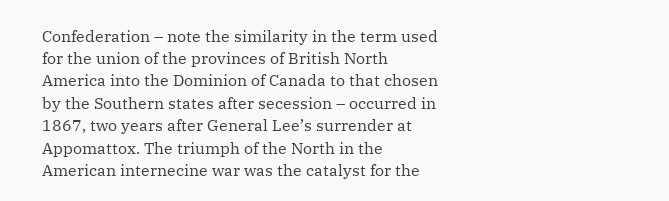Confederation – note the similarity in the term used for the union of the provinces of British North America into the Dominion of Canada to that chosen by the Southern states after secession – occurred in 1867, two years after General Lee’s surrender at Appomattox. The triumph of the North in the American internecine war was the catalyst for the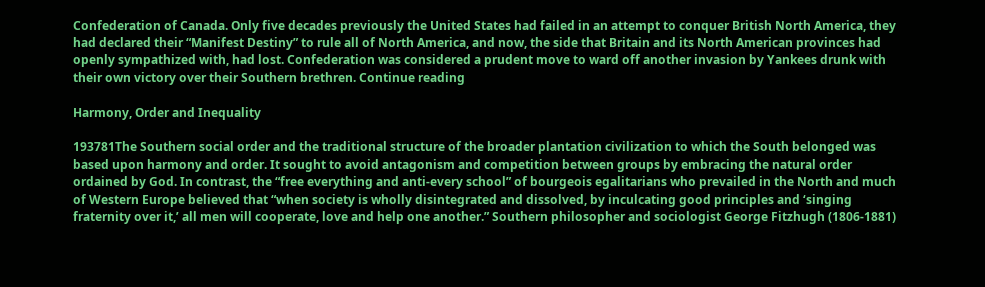Confederation of Canada. Only five decades previously the United States had failed in an attempt to conquer British North America, they had declared their “Manifest Destiny” to rule all of North America, and now, the side that Britain and its North American provinces had openly sympathized with, had lost. Confederation was considered a prudent move to ward off another invasion by Yankees drunk with their own victory over their Southern brethren. Continue reading

Harmony, Order and Inequality

193781The Southern social order and the traditional structure of the broader plantation civilization to which the South belonged was based upon harmony and order. It sought to avoid antagonism and competition between groups by embracing the natural order ordained by God. In contrast, the “free everything and anti-every school” of bourgeois egalitarians who prevailed in the North and much of Western Europe believed that “when society is wholly disintegrated and dissolved, by inculcating good principles and ‘singing fraternity over it,’ all men will cooperate, love and help one another.” Southern philosopher and sociologist George Fitzhugh (1806-1881)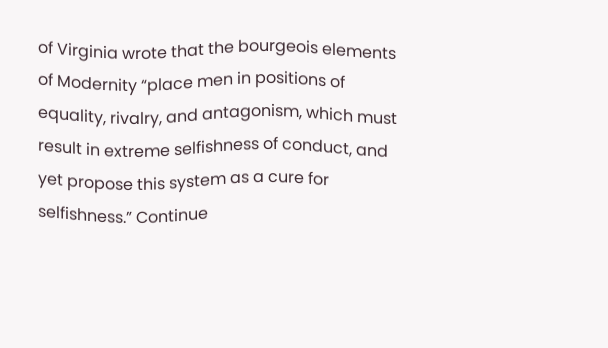of Virginia wrote that the bourgeois elements of Modernity “place men in positions of equality, rivalry, and antagonism, which must result in extreme selfishness of conduct, and yet propose this system as a cure for selfishness.” Continue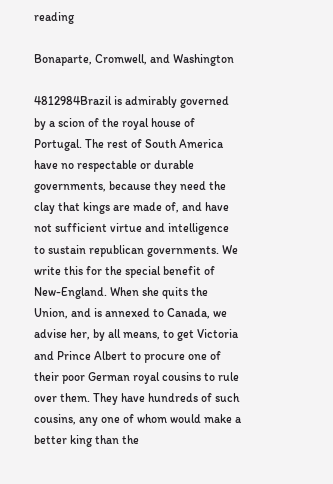reading

Bonaparte, Cromwell, and Washington

4812984Brazil is admirably governed by a scion of the royal house of Portugal. The rest of South America have no respectable or durable governments, because they need the clay that kings are made of, and have not sufficient virtue and intelligence to sustain republican governments. We write this for the special benefit of New-England. When she quits the Union, and is annexed to Canada, we advise her, by all means, to get Victoria and Prince Albert to procure one of their poor German royal cousins to rule over them. They have hundreds of such cousins, any one of whom would make a better king than the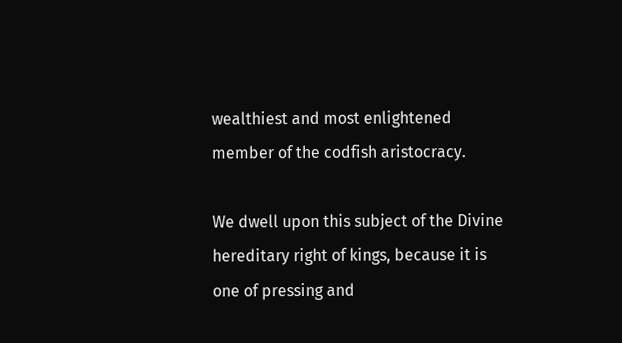wealthiest and most enlightened member of the codfish aristocracy.

We dwell upon this subject of the Divine hereditary right of kings, because it is one of pressing and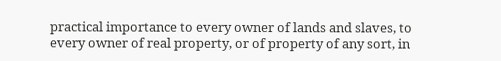practical importance to every owner of lands and slaves, to every owner of real property, or of property of any sort, in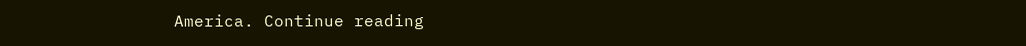America. Continue reading